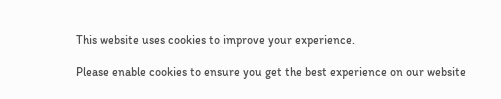This website uses cookies to improve your experience.

Please enable cookies to ensure you get the best experience on our website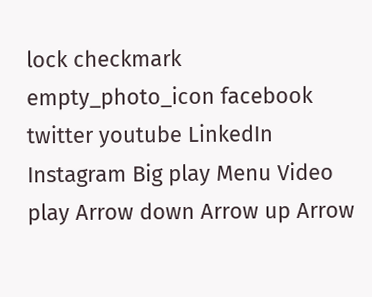lock checkmark empty_photo_icon facebook twitter youtube LinkedIn Instagram Big play Menu Video play Arrow down Arrow up Arrow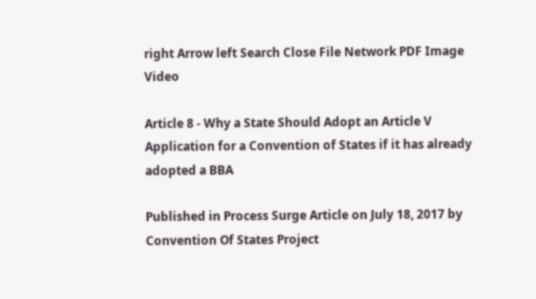right Arrow left Search Close File Network PDF Image Video

Article 8 - Why a State Should Adopt an Article V Application for a Convention of States if it has already adopted a BBA

Published in Process Surge Article on July 18, 2017 by Convention Of States Project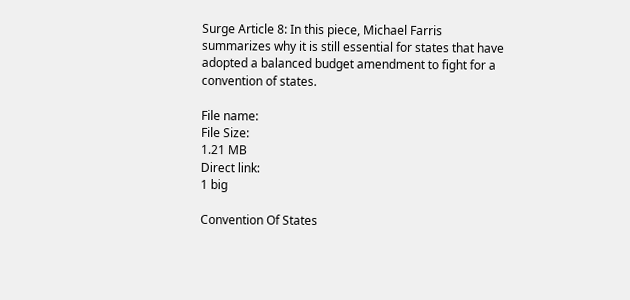Surge Article 8: In this piece, Michael Farris summarizes why it is still essential for states that have adopted a balanced budget amendment to fight for a convention of states.

File name:
File Size:
1.21 MB
Direct link:
1 big

Convention Of States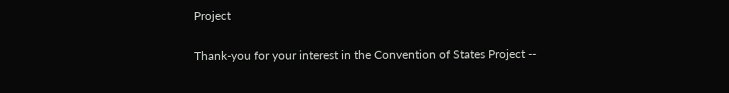Project

Thank-you for your interest in the Convention of States Project --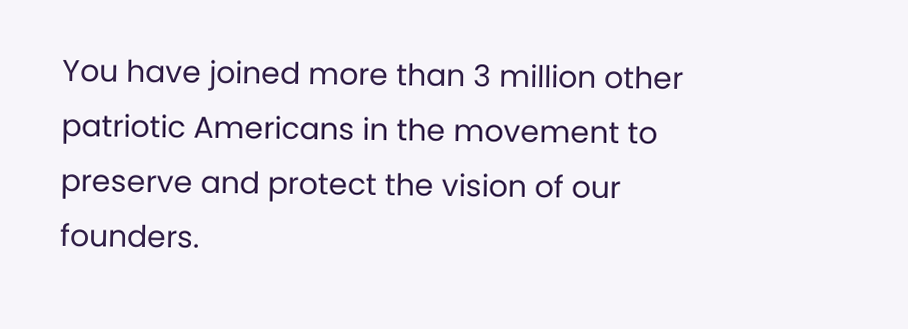You have joined more than 3 million other patriotic Americans in the movement to preserve and protect the vision of our founders.